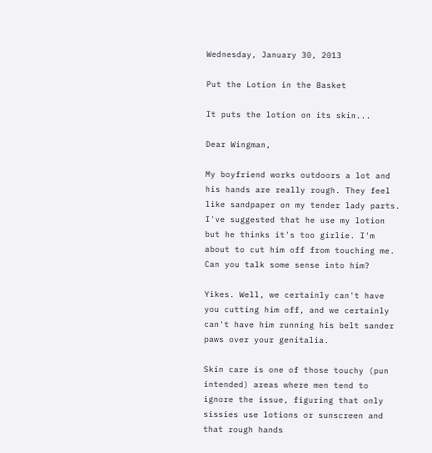Wednesday, January 30, 2013

Put the Lotion in the Basket

It puts the lotion on its skin...

Dear Wingman,

My boyfriend works outdoors a lot and his hands are really rough. They feel like sandpaper on my tender lady parts. I've suggested that he use my lotion but he thinks it's too girlie. I'm about to cut him off from touching me. Can you talk some sense into him?

Yikes. Well, we certainly can't have you cutting him off, and we certainly can't have him running his belt sander paws over your genitalia.

Skin care is one of those touchy (pun intended) areas where men tend to ignore the issue, figuring that only sissies use lotions or sunscreen and that rough hands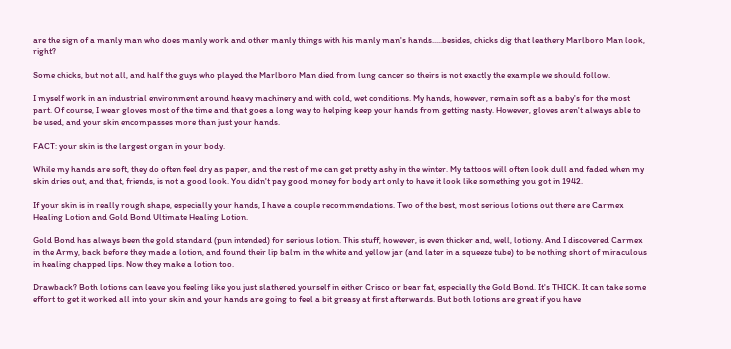are the sign of a manly man who does manly work and other manly things with his manly man's hands.....besides, chicks dig that leathery Marlboro Man look, right?

Some chicks, but not all, and half the guys who played the Marlboro Man died from lung cancer so theirs is not exactly the example we should follow.

I myself work in an industrial environment around heavy machinery and with cold, wet conditions. My hands, however, remain soft as a baby's for the most part. Of course, I wear gloves most of the time and that goes a long way to helping keep your hands from getting nasty. However, gloves aren't always able to be used, and your skin encompasses more than just your hands.

FACT: your skin is the largest organ in your body.

While my hands are soft, they do often feel dry as paper, and the rest of me can get pretty ashy in the winter. My tattoos will often look dull and faded when my skin dries out, and that, friends, is not a good look. You didn't pay good money for body art only to have it look like something you got in 1942.

If your skin is in really rough shape, especially your hands, I have a couple recommendations. Two of the best, most serious lotions out there are Carmex Healing Lotion and Gold Bond Ultimate Healing Lotion.

Gold Bond has always been the gold standard (pun intended) for serious lotion. This stuff, however, is even thicker and, well, lotiony. And I discovered Carmex in the Army, back before they made a lotion, and found their lip balm in the white and yellow jar (and later in a squeeze tube) to be nothing short of miraculous in healing chapped lips. Now they make a lotion too.

Drawback? Both lotions can leave you feeling like you just slathered yourself in either Crisco or bear fat, especially the Gold Bond. It's THICK. It can take some effort to get it worked all into your skin and your hands are going to feel a bit greasy at first afterwards. But both lotions are great if you have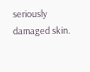seriously damaged skin.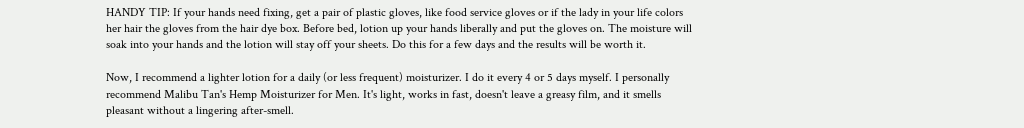HANDY TIP: If your hands need fixing, get a pair of plastic gloves, like food service gloves or if the lady in your life colors her hair the gloves from the hair dye box. Before bed, lotion up your hands liberally and put the gloves on. The moisture will soak into your hands and the lotion will stay off your sheets. Do this for a few days and the results will be worth it.

Now, I recommend a lighter lotion for a daily (or less frequent) moisturizer. I do it every 4 or 5 days myself. I personally recommend Malibu Tan's Hemp Moisturizer for Men. It's light, works in fast, doesn't leave a greasy film, and it smells pleasant without a lingering after-smell.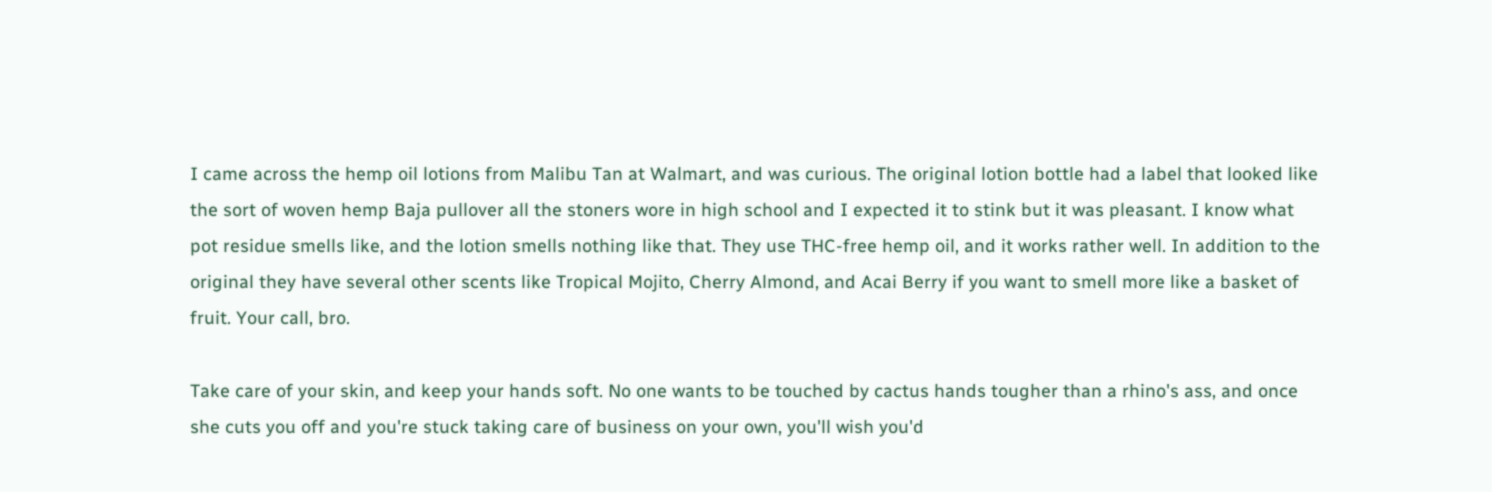I came across the hemp oil lotions from Malibu Tan at Walmart, and was curious. The original lotion bottle had a label that looked like the sort of woven hemp Baja pullover all the stoners wore in high school and I expected it to stink but it was pleasant. I know what pot residue smells like, and the lotion smells nothing like that. They use THC-free hemp oil, and it works rather well. In addition to the original they have several other scents like Tropical Mojito, Cherry Almond, and Acai Berry if you want to smell more like a basket of fruit. Your call, bro.

Take care of your skin, and keep your hands soft. No one wants to be touched by cactus hands tougher than a rhino's ass, and once she cuts you off and you're stuck taking care of business on your own, you'll wish you'd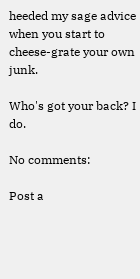heeded my sage advice when you start to cheese-grate your own junk.

Who's got your back? I do.

No comments:

Post a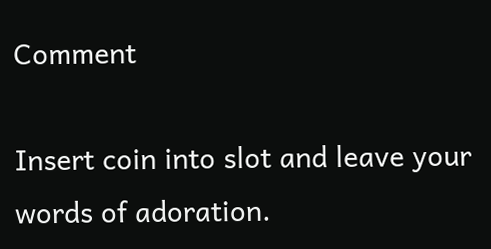Comment

Insert coin into slot and leave your words of adoration.